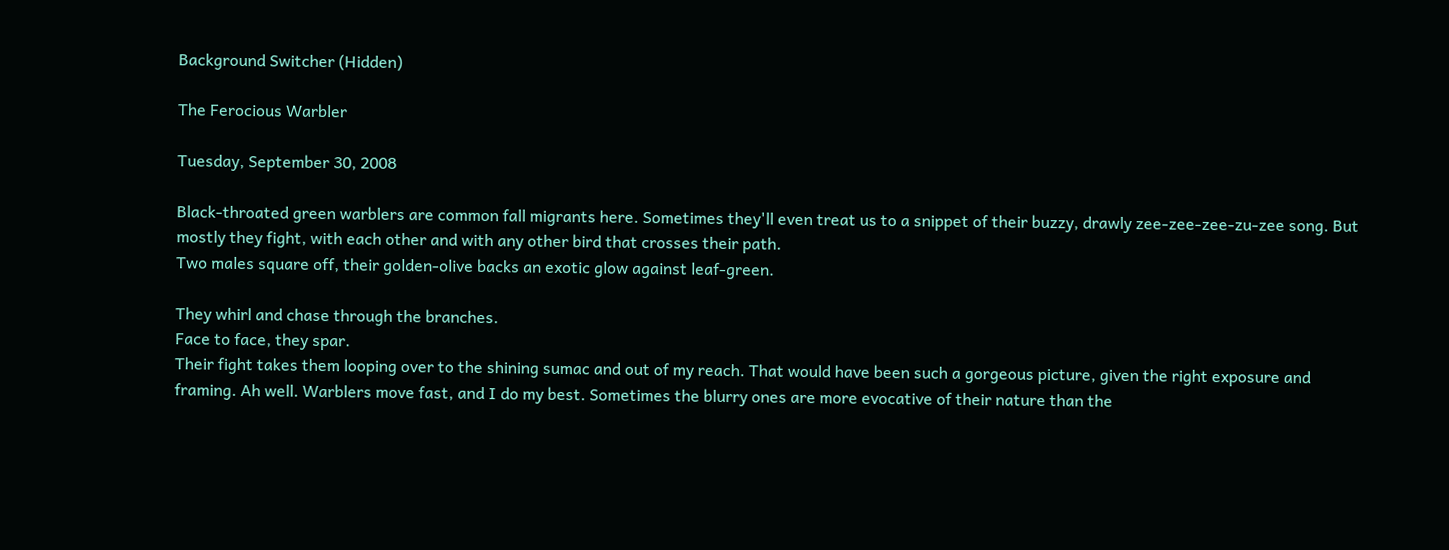Background Switcher (Hidden)

The Ferocious Warbler

Tuesday, September 30, 2008

Black-throated green warblers are common fall migrants here. Sometimes they'll even treat us to a snippet of their buzzy, drawly zee-zee-zee-zu-zee song. But mostly they fight, with each other and with any other bird that crosses their path.
Two males square off, their golden-olive backs an exotic glow against leaf-green.

They whirl and chase through the branches.
Face to face, they spar.
Their fight takes them looping over to the shining sumac and out of my reach. That would have been such a gorgeous picture, given the right exposure and framing. Ah well. Warblers move fast, and I do my best. Sometimes the blurry ones are more evocative of their nature than the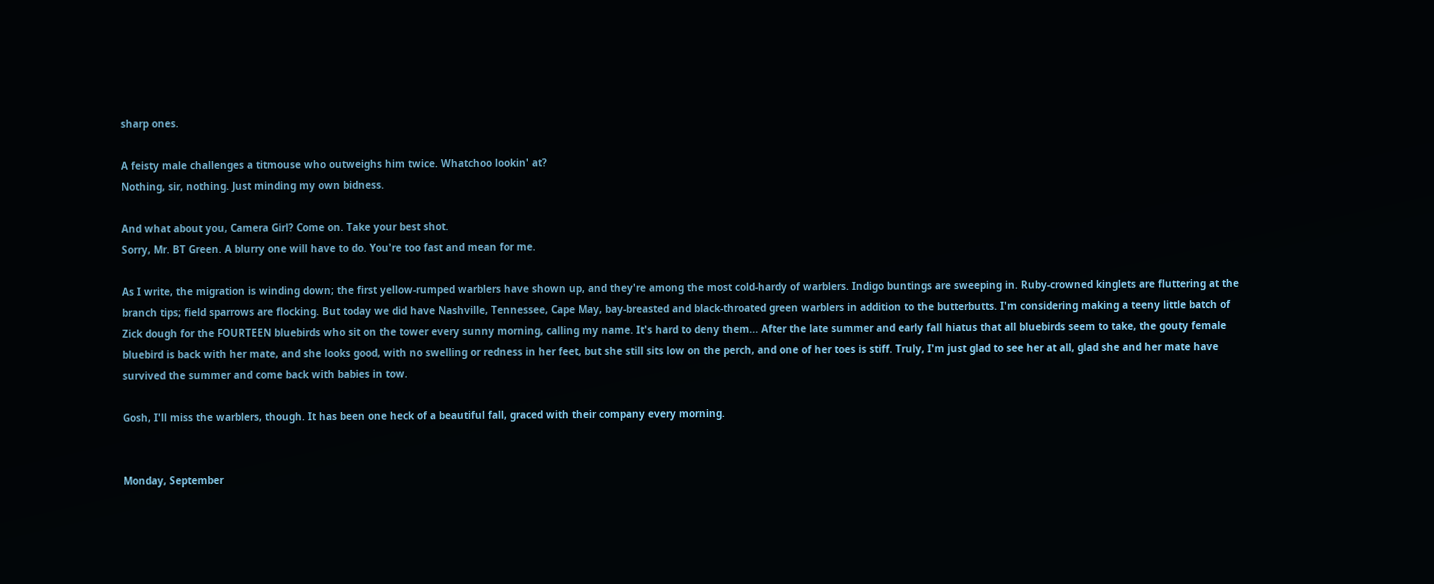sharp ones.

A feisty male challenges a titmouse who outweighs him twice. Whatchoo lookin' at?
Nothing, sir, nothing. Just minding my own bidness.

And what about you, Camera Girl? Come on. Take your best shot.
Sorry, Mr. BT Green. A blurry one will have to do. You're too fast and mean for me.

As I write, the migration is winding down; the first yellow-rumped warblers have shown up, and they're among the most cold-hardy of warblers. Indigo buntings are sweeping in. Ruby-crowned kinglets are fluttering at the branch tips; field sparrows are flocking. But today we did have Nashville, Tennessee, Cape May, bay-breasted and black-throated green warblers in addition to the butterbutts. I'm considering making a teeny little batch of Zick dough for the FOURTEEN bluebirds who sit on the tower every sunny morning, calling my name. It's hard to deny them... After the late summer and early fall hiatus that all bluebirds seem to take, the gouty female bluebird is back with her mate, and she looks good, with no swelling or redness in her feet, but she still sits low on the perch, and one of her toes is stiff. Truly, I'm just glad to see her at all, glad she and her mate have survived the summer and come back with babies in tow.

Gosh, I'll miss the warblers, though. It has been one heck of a beautiful fall, graced with their company every morning.


Monday, September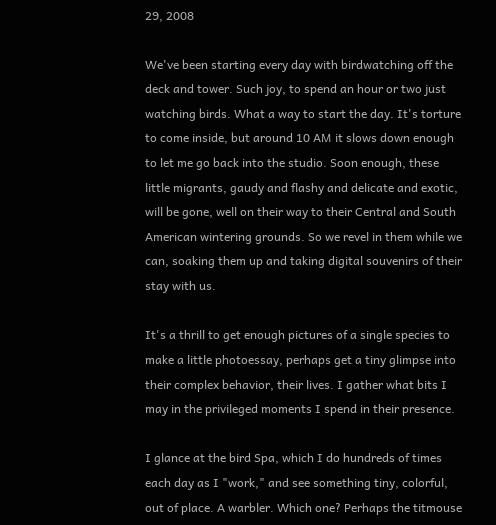29, 2008

We've been starting every day with birdwatching off the deck and tower. Such joy, to spend an hour or two just watching birds. What a way to start the day. It's torture to come inside, but around 10 AM it slows down enough to let me go back into the studio. Soon enough, these little migrants, gaudy and flashy and delicate and exotic, will be gone, well on their way to their Central and South American wintering grounds. So we revel in them while we can, soaking them up and taking digital souvenirs of their stay with us.

It's a thrill to get enough pictures of a single species to make a little photoessay, perhaps get a tiny glimpse into their complex behavior, their lives. I gather what bits I may in the privileged moments I spend in their presence.

I glance at the bird Spa, which I do hundreds of times each day as I "work," and see something tiny, colorful, out of place. A warbler. Which one? Perhaps the titmouse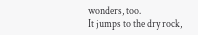wonders, too.
It jumps to the dry rock,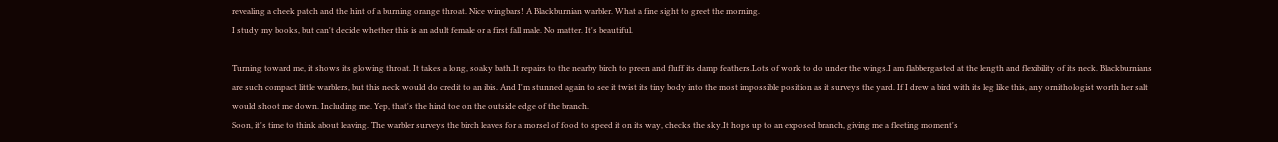revealing a cheek patch and the hint of a burning orange throat. Nice wingbars! A Blackburnian warbler. What a fine sight to greet the morning.
I study my books, but can't decide whether this is an adult female or a first fall male. No matter. It's beautiful.

Turning toward me, it shows its glowing throat. It takes a long, soaky bath.It repairs to the nearby birch to preen and fluff its damp feathers.Lots of work to do under the wings.I am flabbergasted at the length and flexibility of its neck. Blackburnians are such compact little warblers, but this neck would do credit to an ibis. And I'm stunned again to see it twist its tiny body into the most impossible position as it surveys the yard. If I drew a bird with its leg like this, any ornithologist worth her salt would shoot me down. Including me. Yep, that's the hind toe on the outside edge of the branch.
Soon, it's time to think about leaving. The warbler surveys the birch leaves for a morsel of food to speed it on its way, checks the sky.It hops up to an exposed branch, giving me a fleeting moment's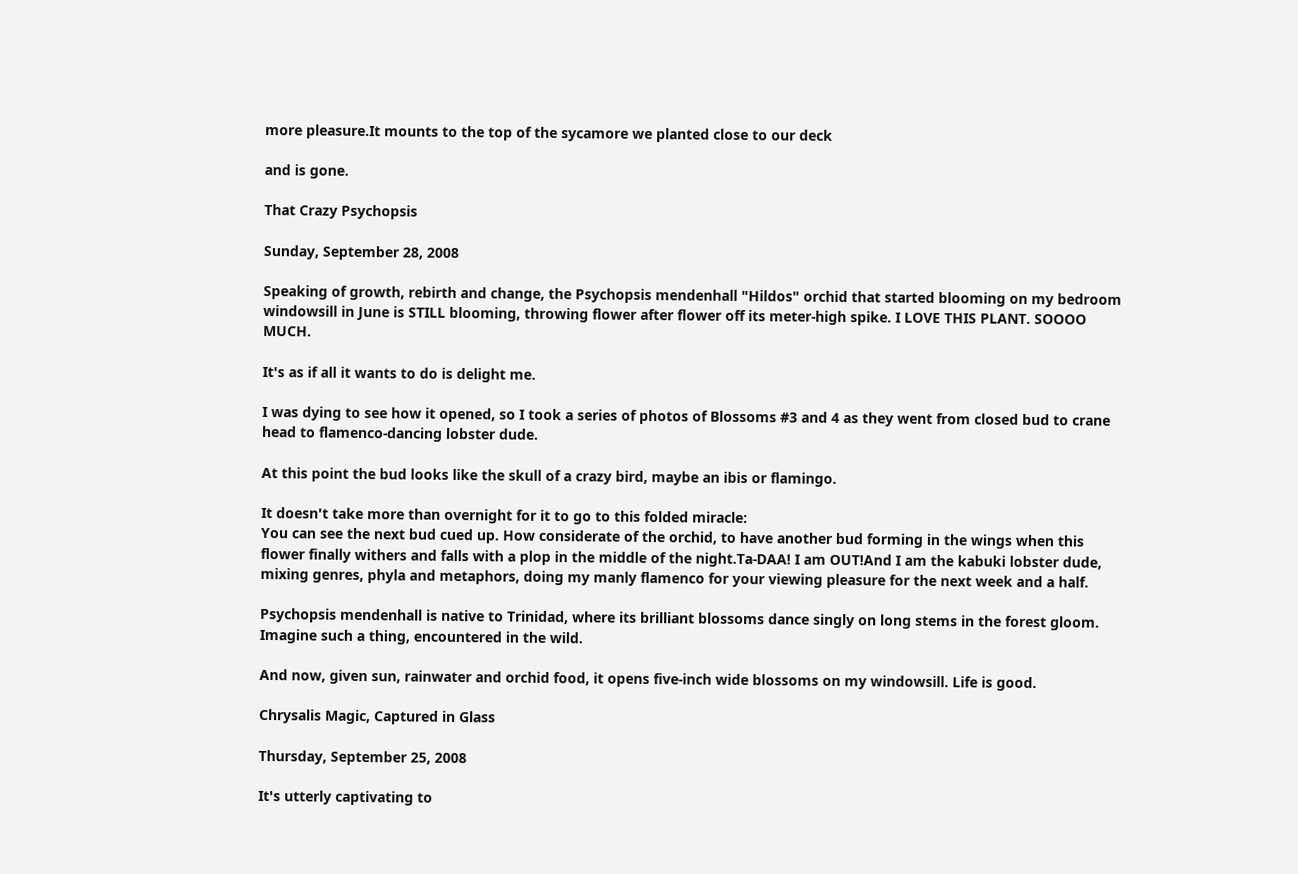more pleasure.It mounts to the top of the sycamore we planted close to our deck

and is gone.

That Crazy Psychopsis

Sunday, September 28, 2008

Speaking of growth, rebirth and change, the Psychopsis mendenhall "Hildos" orchid that started blooming on my bedroom windowsill in June is STILL blooming, throwing flower after flower off its meter-high spike. I LOVE THIS PLANT. SOOOO MUCH.

It's as if all it wants to do is delight me.

I was dying to see how it opened, so I took a series of photos of Blossoms #3 and 4 as they went from closed bud to crane head to flamenco-dancing lobster dude.

At this point the bud looks like the skull of a crazy bird, maybe an ibis or flamingo.

It doesn't take more than overnight for it to go to this folded miracle:
You can see the next bud cued up. How considerate of the orchid, to have another bud forming in the wings when this flower finally withers and falls with a plop in the middle of the night.Ta-DAA! I am OUT!And I am the kabuki lobster dude, mixing genres, phyla and metaphors, doing my manly flamenco for your viewing pleasure for the next week and a half.

Psychopsis mendenhall is native to Trinidad, where its brilliant blossoms dance singly on long stems in the forest gloom. Imagine such a thing, encountered in the wild.

And now, given sun, rainwater and orchid food, it opens five-inch wide blossoms on my windowsill. Life is good.

Chrysalis Magic, Captured in Glass

Thursday, September 25, 2008

It's utterly captivating to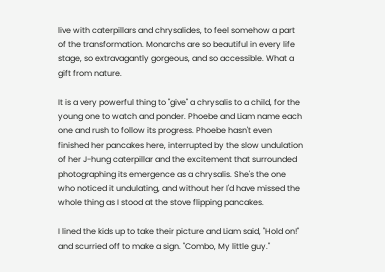live with caterpillars and chrysalides, to feel somehow a part of the transformation. Monarchs are so beautiful in every life stage, so extravagantly gorgeous, and so accessible. What a gift from nature.

It is a very powerful thing to "give" a chrysalis to a child, for the young one to watch and ponder. Phoebe and Liam name each one and rush to follow its progress. Phoebe hasn't even finished her pancakes here, interrupted by the slow undulation of her J-hung caterpillar and the excitement that surrounded photographing its emergence as a chrysalis. She's the one who noticed it undulating, and without her I'd have missed the whole thing as I stood at the stove flipping pancakes.

I lined the kids up to take their picture and Liam said, "Hold on!" and scurried off to make a sign. "Combo, My little guy."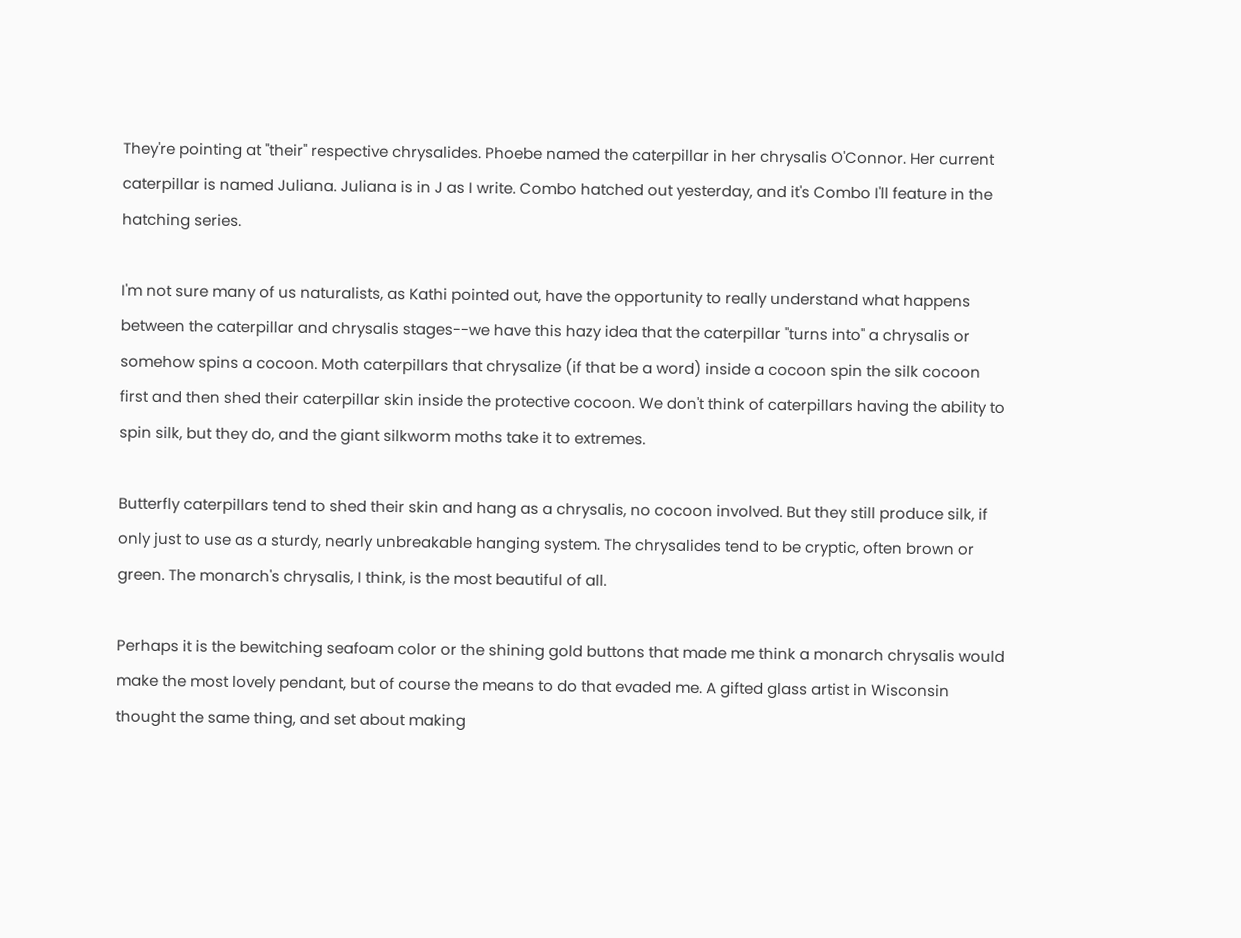They're pointing at "their" respective chrysalides. Phoebe named the caterpillar in her chrysalis O'Connor. Her current caterpillar is named Juliana. Juliana is in J as I write. Combo hatched out yesterday, and it's Combo I'll feature in the hatching series.

I'm not sure many of us naturalists, as Kathi pointed out, have the opportunity to really understand what happens between the caterpillar and chrysalis stages--we have this hazy idea that the caterpillar "turns into" a chrysalis or somehow spins a cocoon. Moth caterpillars that chrysalize (if that be a word) inside a cocoon spin the silk cocoon first and then shed their caterpillar skin inside the protective cocoon. We don't think of caterpillars having the ability to spin silk, but they do, and the giant silkworm moths take it to extremes.

Butterfly caterpillars tend to shed their skin and hang as a chrysalis, no cocoon involved. But they still produce silk, if only just to use as a sturdy, nearly unbreakable hanging system. The chrysalides tend to be cryptic, often brown or green. The monarch's chrysalis, I think, is the most beautiful of all.

Perhaps it is the bewitching seafoam color or the shining gold buttons that made me think a monarch chrysalis would make the most lovely pendant, but of course the means to do that evaded me. A gifted glass artist in Wisconsin thought the same thing, and set about making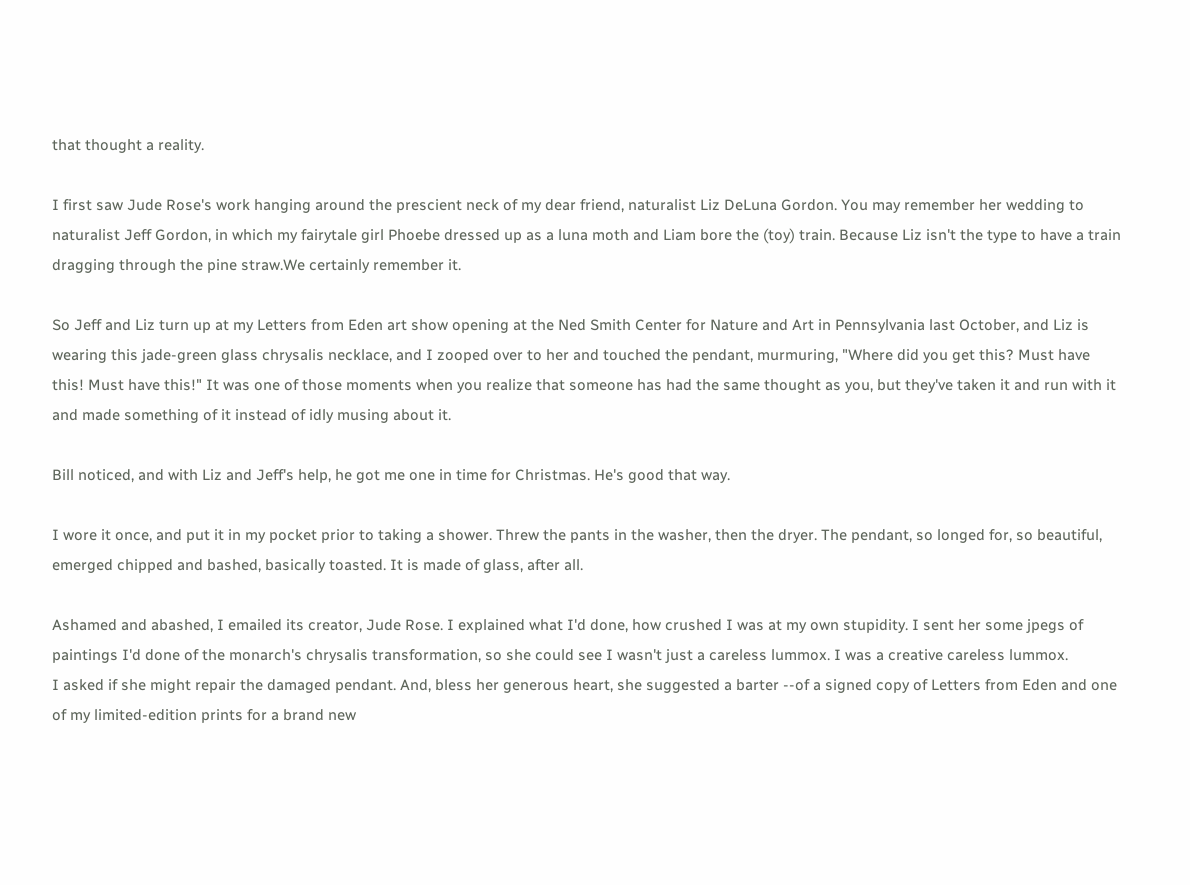that thought a reality.

I first saw Jude Rose's work hanging around the prescient neck of my dear friend, naturalist Liz DeLuna Gordon. You may remember her wedding to naturalist Jeff Gordon, in which my fairytale girl Phoebe dressed up as a luna moth and Liam bore the (toy) train. Because Liz isn't the type to have a train dragging through the pine straw.We certainly remember it.

So Jeff and Liz turn up at my Letters from Eden art show opening at the Ned Smith Center for Nature and Art in Pennsylvania last October, and Liz is wearing this jade-green glass chrysalis necklace, and I zooped over to her and touched the pendant, murmuring, "Where did you get this? Must have this! Must have this!" It was one of those moments when you realize that someone has had the same thought as you, but they've taken it and run with it and made something of it instead of idly musing about it.

Bill noticed, and with Liz and Jeff's help, he got me one in time for Christmas. He's good that way.

I wore it once, and put it in my pocket prior to taking a shower. Threw the pants in the washer, then the dryer. The pendant, so longed for, so beautiful, emerged chipped and bashed, basically toasted. It is made of glass, after all.

Ashamed and abashed, I emailed its creator, Jude Rose. I explained what I'd done, how crushed I was at my own stupidity. I sent her some jpegs of paintings I'd done of the monarch's chrysalis transformation, so she could see I wasn't just a careless lummox. I was a creative careless lummox.
I asked if she might repair the damaged pendant. And, bless her generous heart, she suggested a barter --of a signed copy of Letters from Eden and one of my limited-edition prints for a brand new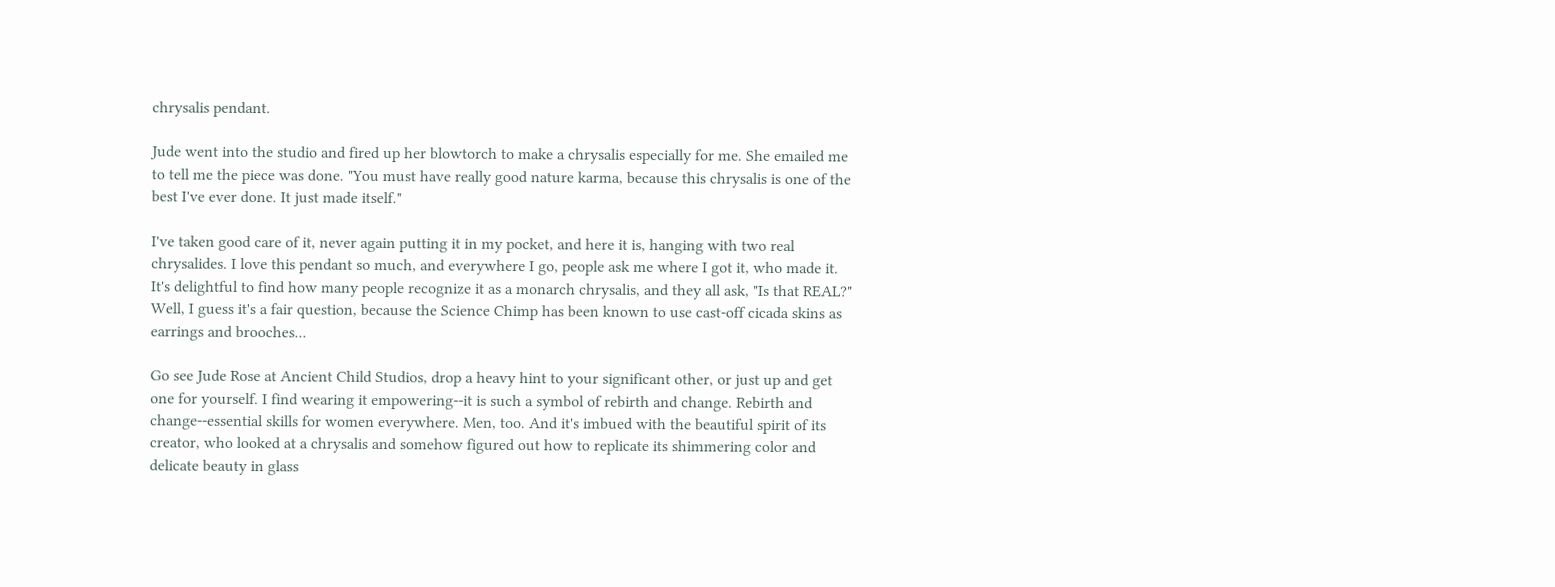chrysalis pendant.

Jude went into the studio and fired up her blowtorch to make a chrysalis especially for me. She emailed me to tell me the piece was done. "You must have really good nature karma, because this chrysalis is one of the best I've ever done. It just made itself."

I've taken good care of it, never again putting it in my pocket, and here it is, hanging with two real chrysalides. I love this pendant so much, and everywhere I go, people ask me where I got it, who made it. It's delightful to find how many people recognize it as a monarch chrysalis, and they all ask, "Is that REAL?" Well, I guess it's a fair question, because the Science Chimp has been known to use cast-off cicada skins as earrings and brooches...

Go see Jude Rose at Ancient Child Studios, drop a heavy hint to your significant other, or just up and get one for yourself. I find wearing it empowering--it is such a symbol of rebirth and change. Rebirth and change--essential skills for women everywhere. Men, too. And it's imbued with the beautiful spirit of its creator, who looked at a chrysalis and somehow figured out how to replicate its shimmering color and delicate beauty in glass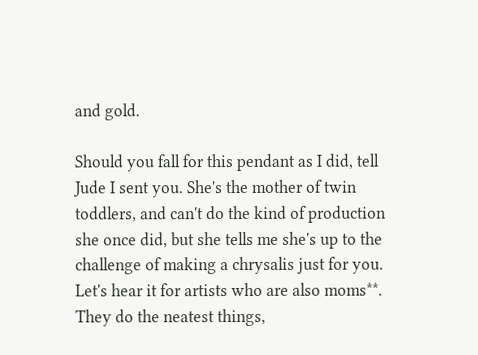and gold.

Should you fall for this pendant as I did, tell Jude I sent you. She's the mother of twin toddlers, and can't do the kind of production she once did, but she tells me she's up to the challenge of making a chrysalis just for you. Let's hear it for artists who are also moms**. They do the neatest things,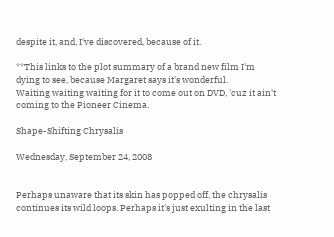despite it, and, I've discovered, because of it.

**This links to the plot summary of a brand new film I'm dying to see, because Margaret says it's wonderful.
Waiting waiting waiting for it to come out on DVD, 'cuz it ain't coming to the Pioneer Cinema.

Shape-Shifting Chrysalis

Wednesday, September 24, 2008


Perhaps unaware that its skin has popped off, the chrysalis continues its wild loops. Perhaps it's just exulting in the last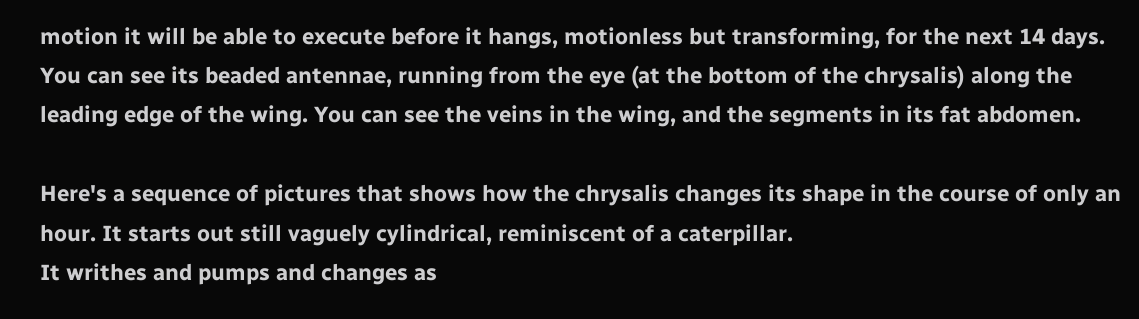motion it will be able to execute before it hangs, motionless but transforming, for the next 14 days.
You can see its beaded antennae, running from the eye (at the bottom of the chrysalis) along the leading edge of the wing. You can see the veins in the wing, and the segments in its fat abdomen.

Here's a sequence of pictures that shows how the chrysalis changes its shape in the course of only an hour. It starts out still vaguely cylindrical, reminiscent of a caterpillar.
It writhes and pumps and changes as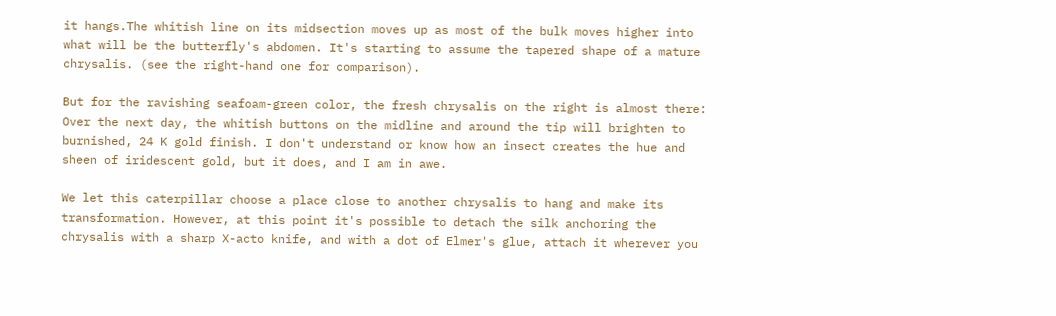it hangs.The whitish line on its midsection moves up as most of the bulk moves higher into what will be the butterfly's abdomen. It's starting to assume the tapered shape of a mature chrysalis. (see the right-hand one for comparison).

But for the ravishing seafoam-green color, the fresh chrysalis on the right is almost there:
Over the next day, the whitish buttons on the midline and around the tip will brighten to burnished, 24 K gold finish. I don't understand or know how an insect creates the hue and sheen of iridescent gold, but it does, and I am in awe.

We let this caterpillar choose a place close to another chrysalis to hang and make its transformation. However, at this point it's possible to detach the silk anchoring the chrysalis with a sharp X-acto knife, and with a dot of Elmer's glue, attach it wherever you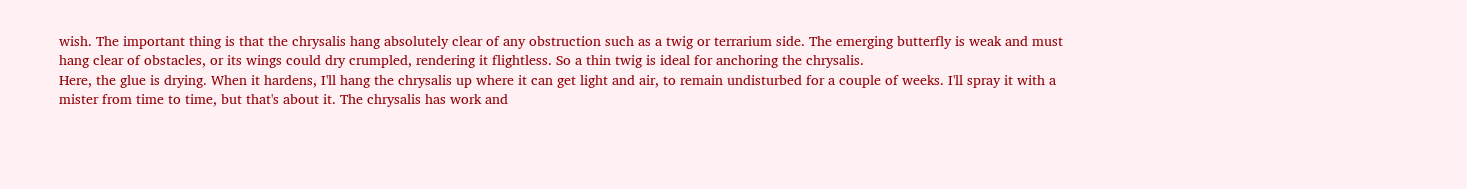wish. The important thing is that the chrysalis hang absolutely clear of any obstruction such as a twig or terrarium side. The emerging butterfly is weak and must hang clear of obstacles, or its wings could dry crumpled, rendering it flightless. So a thin twig is ideal for anchoring the chrysalis.
Here, the glue is drying. When it hardens, I'll hang the chrysalis up where it can get light and air, to remain undisturbed for a couple of weeks. I'll spray it with a mister from time to time, but that's about it. The chrysalis has work and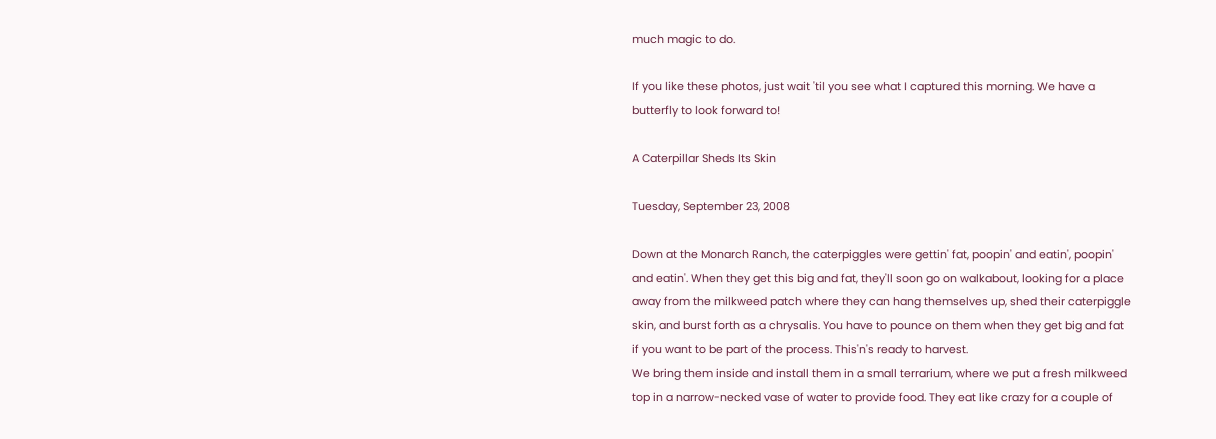much magic to do.

If you like these photos, just wait 'til you see what I captured this morning. We have a butterfly to look forward to!

A Caterpillar Sheds Its Skin

Tuesday, September 23, 2008

Down at the Monarch Ranch, the caterpiggles were gettin' fat, poopin' and eatin', poopin' and eatin'. When they get this big and fat, they'll soon go on walkabout, looking for a place away from the milkweed patch where they can hang themselves up, shed their caterpiggle skin, and burst forth as a chrysalis. You have to pounce on them when they get big and fat if you want to be part of the process. This'n's ready to harvest.
We bring them inside and install them in a small terrarium, where we put a fresh milkweed top in a narrow-necked vase of water to provide food. They eat like crazy for a couple of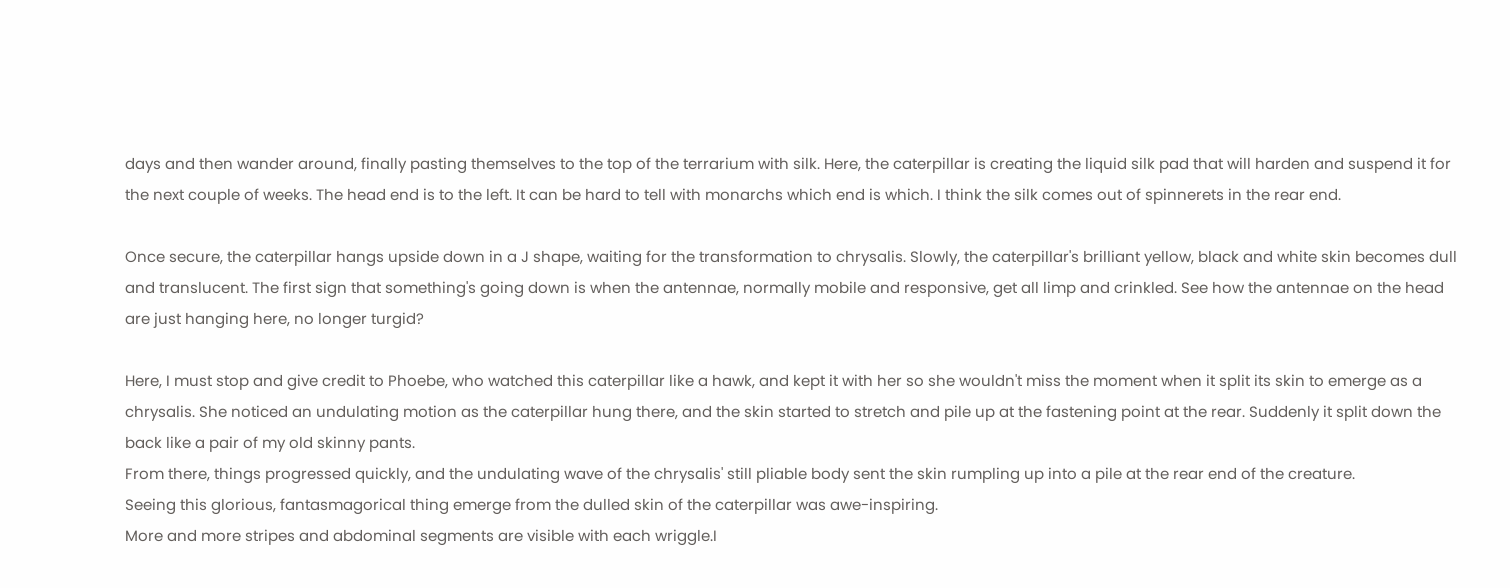days and then wander around, finally pasting themselves to the top of the terrarium with silk. Here, the caterpillar is creating the liquid silk pad that will harden and suspend it for the next couple of weeks. The head end is to the left. It can be hard to tell with monarchs which end is which. I think the silk comes out of spinnerets in the rear end.

Once secure, the caterpillar hangs upside down in a J shape, waiting for the transformation to chrysalis. Slowly, the caterpillar's brilliant yellow, black and white skin becomes dull and translucent. The first sign that something's going down is when the antennae, normally mobile and responsive, get all limp and crinkled. See how the antennae on the head are just hanging here, no longer turgid?

Here, I must stop and give credit to Phoebe, who watched this caterpillar like a hawk, and kept it with her so she wouldn't miss the moment when it split its skin to emerge as a chrysalis. She noticed an undulating motion as the caterpillar hung there, and the skin started to stretch and pile up at the fastening point at the rear. Suddenly it split down the back like a pair of my old skinny pants.
From there, things progressed quickly, and the undulating wave of the chrysalis' still pliable body sent the skin rumpling up into a pile at the rear end of the creature.
Seeing this glorious, fantasmagorical thing emerge from the dulled skin of the caterpillar was awe-inspiring.
More and more stripes and abdominal segments are visible with each wriggle.I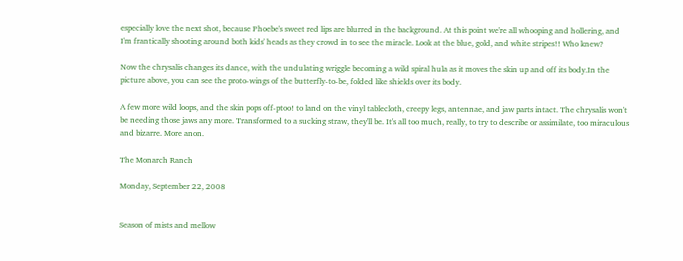especially love the next shot, because Phoebe's sweet red lips are blurred in the background. At this point we're all whooping and hollering, and I'm frantically shooting around both kids' heads as they crowd in to see the miracle. Look at the blue, gold, and white stripes!! Who knew?

Now the chrysalis changes its dance, with the undulating wriggle becoming a wild spiral hula as it moves the skin up and off its body.In the picture above, you can see the proto-wings of the butterfly-to-be, folded like shields over its body.

A few more wild loops, and the skin pops off-ptoo! to land on the vinyl tablecloth, creepy legs, antennae, and jaw parts intact. The chrysalis won't be needing those jaws any more. Transformed to a sucking straw, they'll be. It's all too much, really, to try to describe or assimilate, too miraculous and bizarre. More anon.

The Monarch Ranch

Monday, September 22, 2008


Season of mists and mellow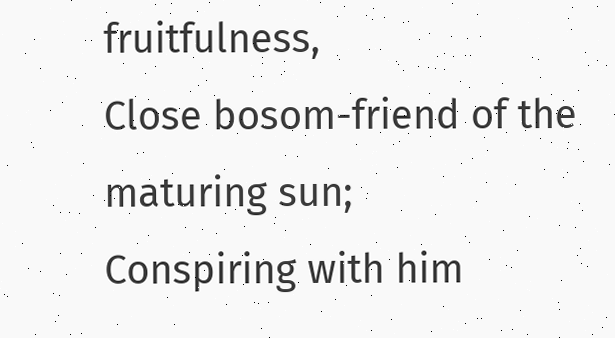fruitfulness,
Close bosom-friend of the maturing sun;
Conspiring with him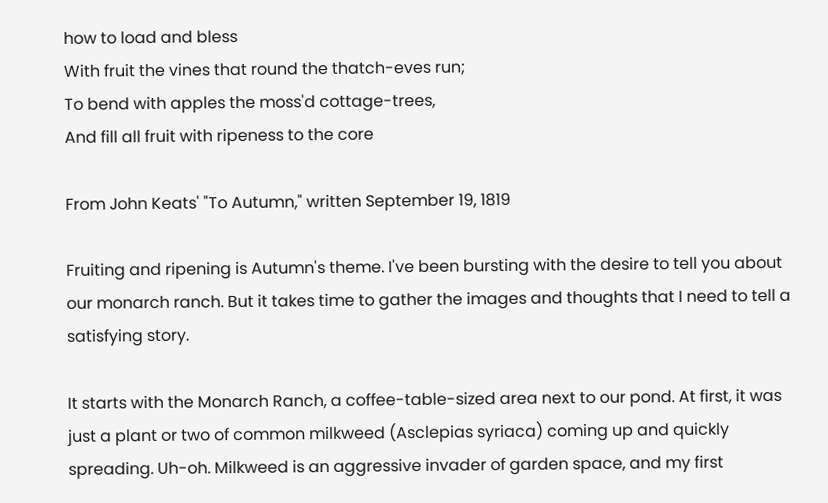how to load and bless
With fruit the vines that round the thatch-eves run;
To bend with apples the moss'd cottage-trees,
And fill all fruit with ripeness to the core

From John Keats' "To Autumn," written September 19, 1819

Fruiting and ripening is Autumn's theme. I've been bursting with the desire to tell you about our monarch ranch. But it takes time to gather the images and thoughts that I need to tell a satisfying story.

It starts with the Monarch Ranch, a coffee-table-sized area next to our pond. At first, it was just a plant or two of common milkweed (Asclepias syriaca) coming up and quickly spreading. Uh-oh. Milkweed is an aggressive invader of garden space, and my first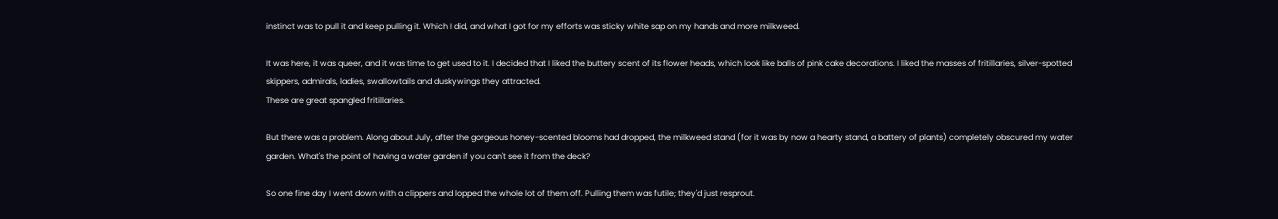instinct was to pull it and keep pulling it. Which I did, and what I got for my efforts was sticky white sap on my hands and more milkweed.

It was here, it was queer, and it was time to get used to it. I decided that I liked the buttery scent of its flower heads, which look like balls of pink cake decorations. I liked the masses of fritillaries, silver-spotted skippers, admirals, ladies, swallowtails and duskywings they attracted.
These are great spangled fritillaries.

But there was a problem. Along about July, after the gorgeous honey-scented blooms had dropped, the milkweed stand (for it was by now a hearty stand, a battery of plants) completely obscured my water garden. What's the point of having a water garden if you can't see it from the deck?

So one fine day I went down with a clippers and lopped the whole lot of them off. Pulling them was futile; they'd just resprout.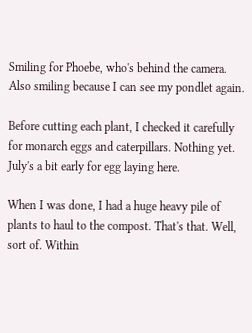Smiling for Phoebe, who's behind the camera. Also smiling because I can see my pondlet again.

Before cutting each plant, I checked it carefully for monarch eggs and caterpillars. Nothing yet. July's a bit early for egg laying here.

When I was done, I had a huge heavy pile of plants to haul to the compost. That's that. Well, sort of. Within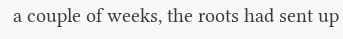a couple of weeks, the roots had sent up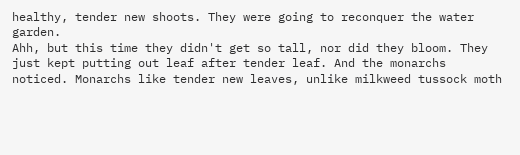healthy, tender new shoots. They were going to reconquer the water garden.
Ahh, but this time they didn't get so tall, nor did they bloom. They just kept putting out leaf after tender leaf. And the monarchs noticed. Monarchs like tender new leaves, unlike milkweed tussock moth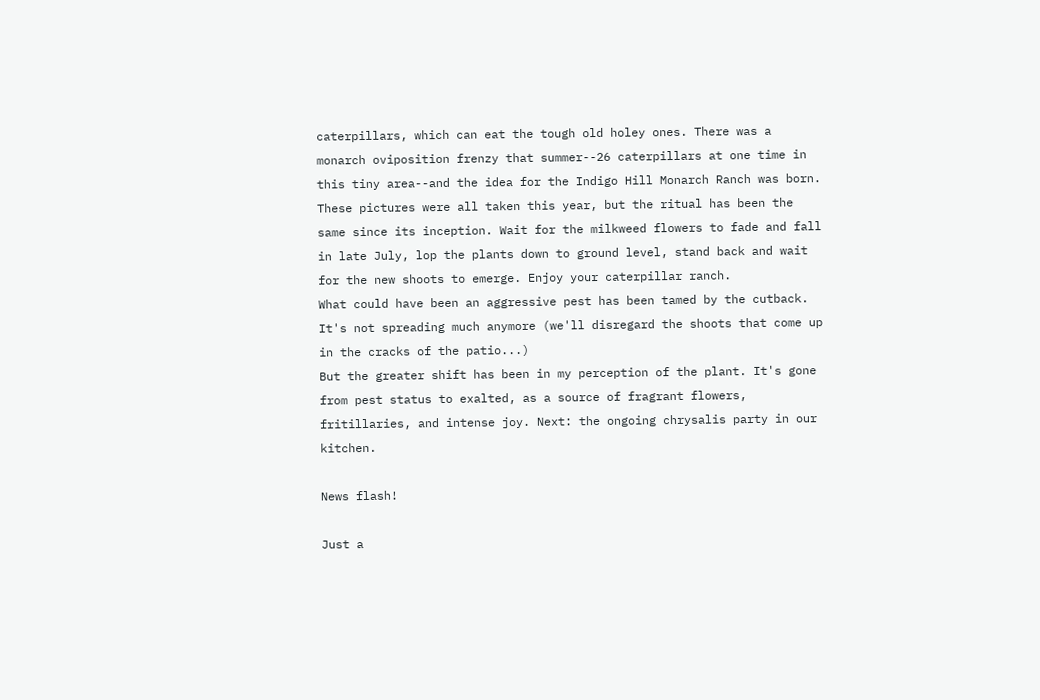caterpillars, which can eat the tough old holey ones. There was a monarch oviposition frenzy that summer--26 caterpillars at one time in this tiny area--and the idea for the Indigo Hill Monarch Ranch was born. These pictures were all taken this year, but the ritual has been the same since its inception. Wait for the milkweed flowers to fade and fall in late July, lop the plants down to ground level, stand back and wait for the new shoots to emerge. Enjoy your caterpillar ranch.
What could have been an aggressive pest has been tamed by the cutback. It's not spreading much anymore (we'll disregard the shoots that come up in the cracks of the patio...)
But the greater shift has been in my perception of the plant. It's gone from pest status to exalted, as a source of fragrant flowers, fritillaries, and intense joy. Next: the ongoing chrysalis party in our kitchen.

News flash!

Just a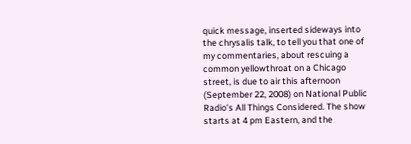quick message, inserted sideways into the chrysalis talk, to tell you that one of my commentaries, about rescuing a common yellowthroat on a Chicago street, is due to air this afternoon (September 22, 2008) on National Public Radio's All Things Considered. The show starts at 4 pm Eastern, and the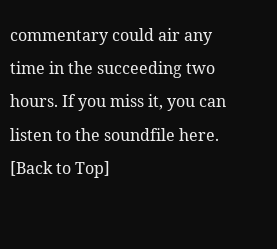commentary could air any time in the succeeding two hours. If you miss it, you can listen to the soundfile here.
[Back to Top]